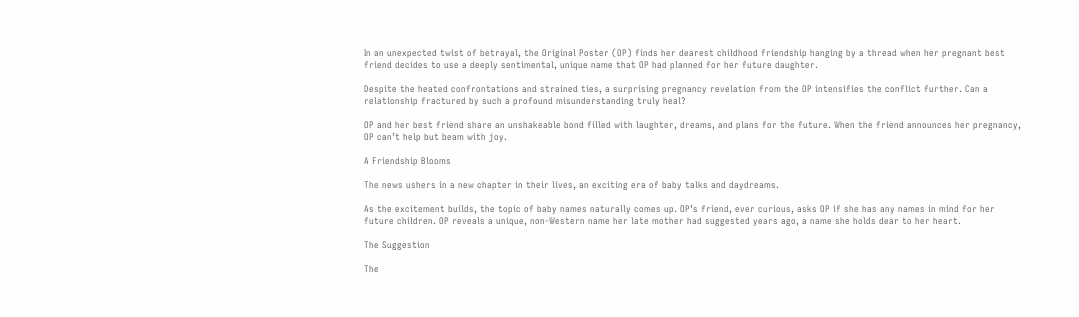In an unexpected twist of betrayal, the Original Poster (OP) finds her dearest childhood friendship hanging by a thread when her pregnant best friend decides to use a deeply sentimental, unique name that OP had planned for her future daughter.

Despite the heated confrontations and strained ties, a surprising pregnancy revelation from the OP intensifies the conflict further. Can a relationship fractured by such a profound misunderstanding truly heal?

OP and her best friend share an unshakeable bond filled with laughter, dreams, and plans for the future. When the friend announces her pregnancy, OP can’t help but beam with joy.

A Friendship Blooms

The news ushers in a new chapter in their lives, an exciting era of baby talks and daydreams.

As the excitement builds, the topic of baby names naturally comes up. OP’s friend, ever curious, asks OP if she has any names in mind for her future children. OP reveals a unique, non-Western name her late mother had suggested years ago, a name she holds dear to her heart.

The Suggestion

The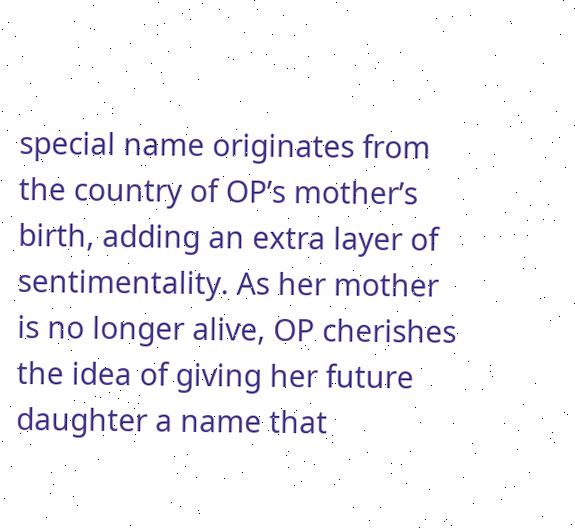special name originates from the country of OP’s mother’s birth, adding an extra layer of sentimentality. As her mother is no longer alive, OP cherishes the idea of giving her future daughter a name that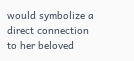would symbolize a direct connection to her beloved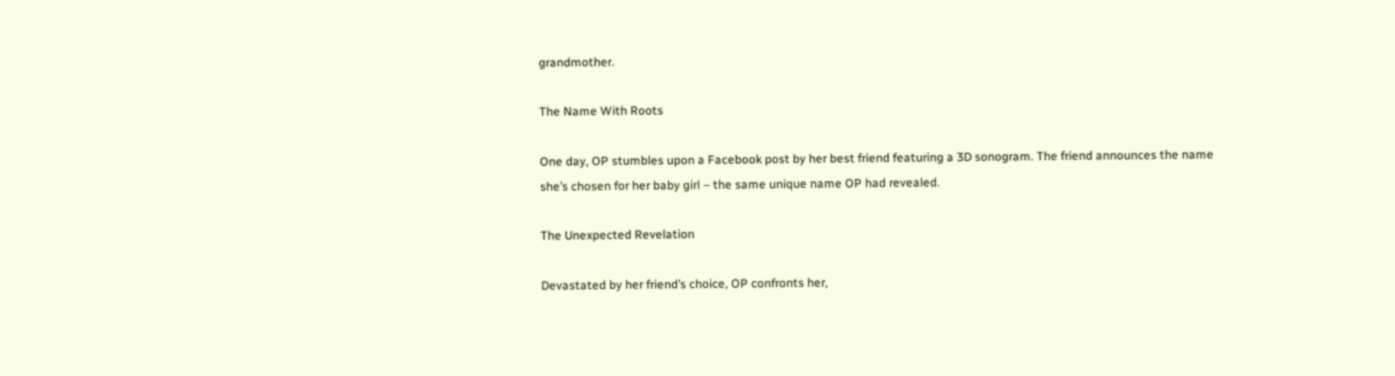grandmother.

The Name With Roots

One day, OP stumbles upon a Facebook post by her best friend featuring a 3D sonogram. The friend announces the name she’s chosen for her baby girl – the same unique name OP had revealed.

The Unexpected Revelation

Devastated by her friend’s choice, OP confronts her,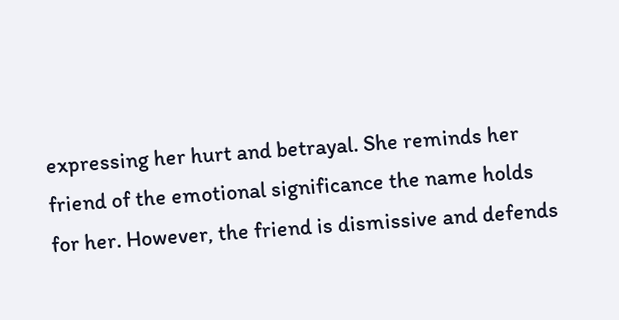expressing her hurt and betrayal. She reminds her friend of the emotional significance the name holds for her. However, the friend is dismissive and defends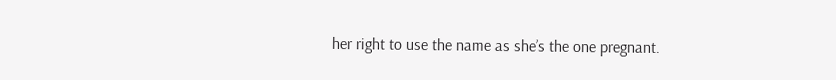her right to use the name as she’s the one pregnant.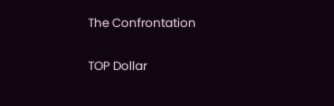The Confrontation

TOP Dollar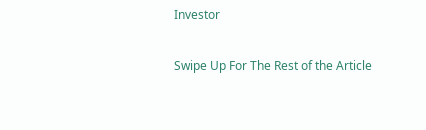Investor

Swipe Up For The Rest of the Article